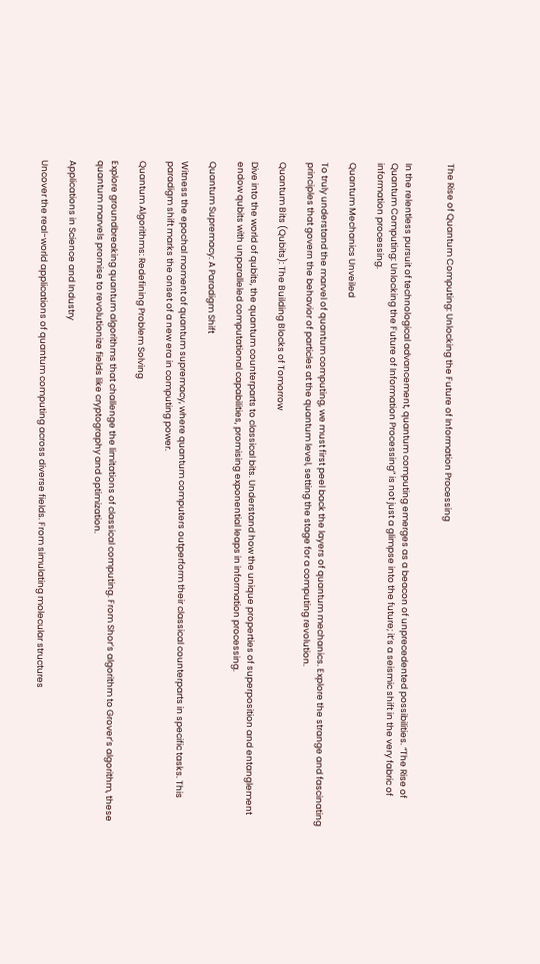The Rise of Quantum Computing: Unlocking the Future of Information Processing


In the relentless pursuit of technological advancement, quantum computing emerges as a beacon of unprecedented possibilities. “The Rise of Quantum Computing: Unlocking the Future of Information Processing” is not just a glimpse into the future; it’s a seismic shift in the very fabric of information processing.

Quantum Mechanics Unveiled

To truly understand the marvel of quantum computing, we must first peel back the layers of quantum mechanics. Explore the strange and fascinating principles that govern the behavior of particles at the quantum level, setting the stage for a computing revolution.

Quantum Bits (Qubits): The Building Blocks of Tomorrow

Dive into the world of qubits, the quantum counterparts to classical bits. Understand how the unique properties of superposition and entanglement endow qubits with unparalleled computational capabilities, promising exponential leaps in information processing.

Quantum Supremacy: A Paradigm Shift

Witness the epochal moment of quantum supremacy, where quantum computers outperform their classical counterparts in specific tasks. This paradigm shift marks the onset of a new era in computing power.

Quantum Algorithms: Redefining Problem Solving

Explore groundbreaking quantum algorithms that challenge the limitations of classical computing. From Shor’s algorithm to Grover’s algorithm, these quantum marvels promise to revolutionize fields like cryptography and optimization.

Applications in Science and Industry

Uncover the real-world applications of quantum computing across diverse fields. From simulating molecular structures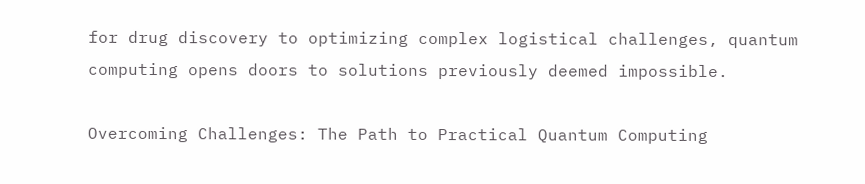for drug discovery to optimizing complex logistical challenges, quantum computing opens doors to solutions previously deemed impossible.

Overcoming Challenges: The Path to Practical Quantum Computing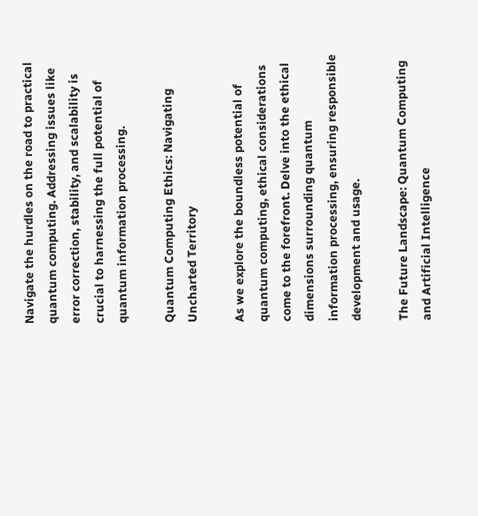Navigate the hurdles on the road to practical quantum computing. Addressing issues like error correction, stability, and scalability is crucial to harnessing the full potential of quantum information processing.

Quantum Computing Ethics: Navigating Uncharted Territory

As we explore the boundless potential of quantum computing, ethical considerations come to the forefront. Delve into the ethical dimensions surrounding quantum information processing, ensuring responsible development and usage.

The Future Landscape: Quantum Computing and Artificial Intelligence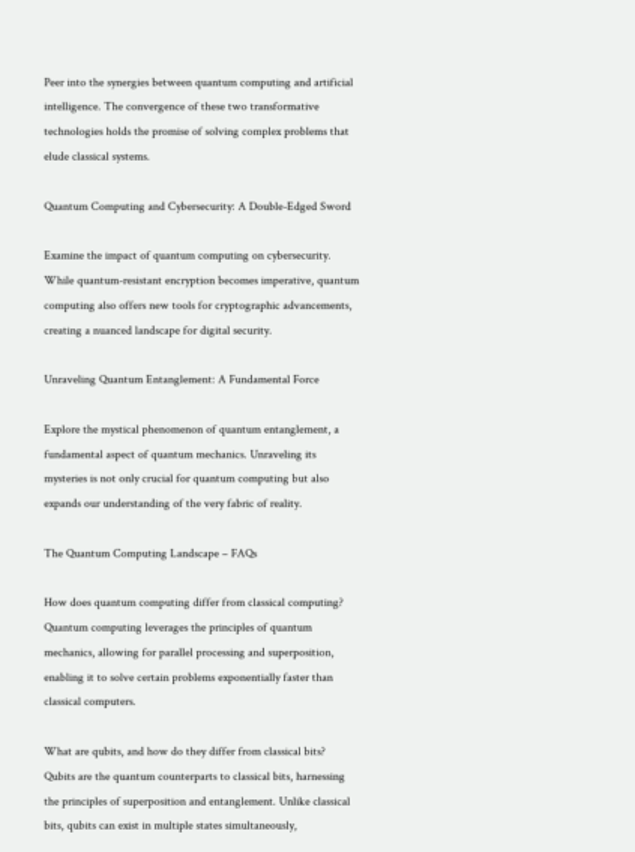Peer into the synergies between quantum computing and artificial intelligence. The convergence of these two transformative technologies holds the promise of solving complex problems that elude classical systems.

Quantum Computing and Cybersecurity: A Double-Edged Sword

Examine the impact of quantum computing on cybersecurity. While quantum-resistant encryption becomes imperative, quantum computing also offers new tools for cryptographic advancements, creating a nuanced landscape for digital security.

Unraveling Quantum Entanglement: A Fundamental Force

Explore the mystical phenomenon of quantum entanglement, a fundamental aspect of quantum mechanics. Unraveling its mysteries is not only crucial for quantum computing but also expands our understanding of the very fabric of reality.

The Quantum Computing Landscape – FAQs

How does quantum computing differ from classical computing?
Quantum computing leverages the principles of quantum mechanics, allowing for parallel processing and superposition, enabling it to solve certain problems exponentially faster than classical computers.

What are qubits, and how do they differ from classical bits?
Qubits are the quantum counterparts to classical bits, harnessing the principles of superposition and entanglement. Unlike classical bits, qubits can exist in multiple states simultaneously,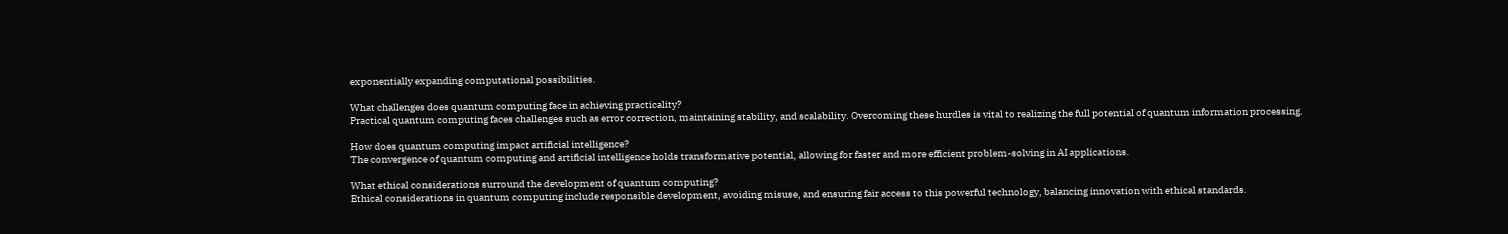exponentially expanding computational possibilities.

What challenges does quantum computing face in achieving practicality?
Practical quantum computing faces challenges such as error correction, maintaining stability, and scalability. Overcoming these hurdles is vital to realizing the full potential of quantum information processing.

How does quantum computing impact artificial intelligence?
The convergence of quantum computing and artificial intelligence holds transformative potential, allowing for faster and more efficient problem-solving in AI applications.

What ethical considerations surround the development of quantum computing?
Ethical considerations in quantum computing include responsible development, avoiding misuse, and ensuring fair access to this powerful technology, balancing innovation with ethical standards.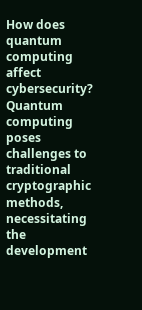How does quantum computing affect cybersecurity?
Quantum computing poses challenges to traditional cryptographic methods, necessitating the development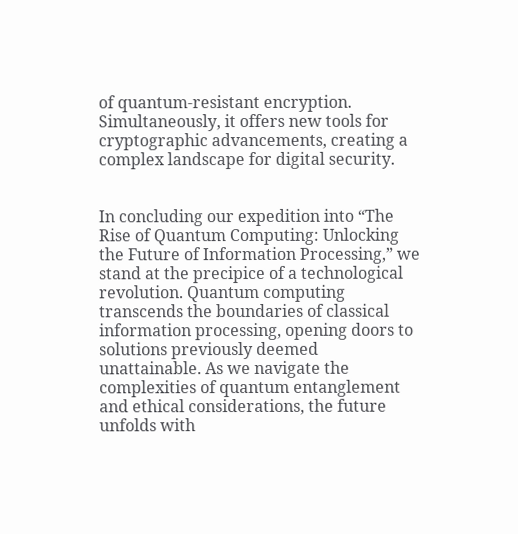of quantum-resistant encryption. Simultaneously, it offers new tools for cryptographic advancements, creating a complex landscape for digital security.


In concluding our expedition into “The Rise of Quantum Computing: Unlocking the Future of Information Processing,” we stand at the precipice of a technological revolution. Quantum computing transcends the boundaries of classical information processing, opening doors to solutions previously deemed unattainable. As we navigate the complexities of quantum entanglement and ethical considerations, the future unfolds with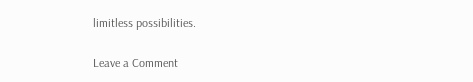limitless possibilities.

Leave a Comment